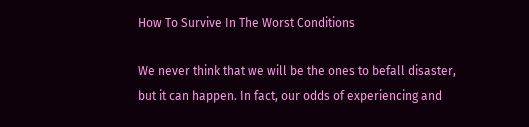How To Survive In The Worst Conditions

We never think that we will be the ones to befall disaster, but it can happen. In fact, our odds of experiencing and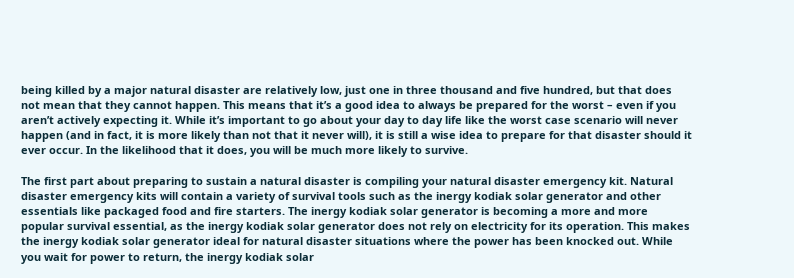being killed by a major natural disaster are relatively low, just one in three thousand and five hundred, but that does not mean that they cannot happen. This means that it’s a good idea to always be prepared for the worst – even if you aren’t actively expecting it. While it’s important to go about your day to day life like the worst case scenario will never happen (and in fact, it is more likely than not that it never will), it is still a wise idea to prepare for that disaster should it ever occur. In the likelihood that it does, you will be much more likely to survive.

The first part about preparing to sustain a natural disaster is compiling your natural disaster emergency kit. Natural disaster emergency kits will contain a variety of survival tools such as the inergy kodiak solar generator and other essentials like packaged food and fire starters. The inergy kodiak solar generator is becoming a more and more popular survival essential, as the inergy kodiak solar generator does not rely on electricity for its operation. This makes the inergy kodiak solar generator ideal for natural disaster situations where the power has been knocked out. While you wait for power to return, the inergy kodiak solar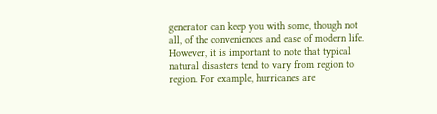generator can keep you with some, though not all, of the conveniences and ease of modern life. However, it is important to note that typical natural disasters tend to vary from region to region. For example, hurricanes are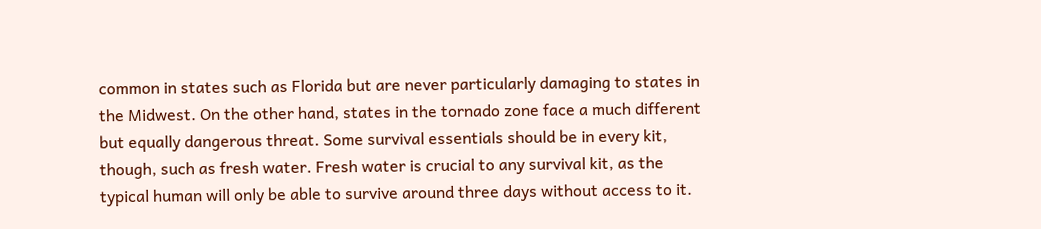common in states such as Florida but are never particularly damaging to states in the Midwest. On the other hand, states in the tornado zone face a much different but equally dangerous threat. Some survival essentials should be in every kit, though, such as fresh water. Fresh water is crucial to any survival kit, as the typical human will only be able to survive around three days without access to it.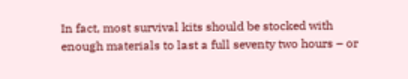In fact, most survival kits should be stocked with enough materials to last a full seventy two hours – or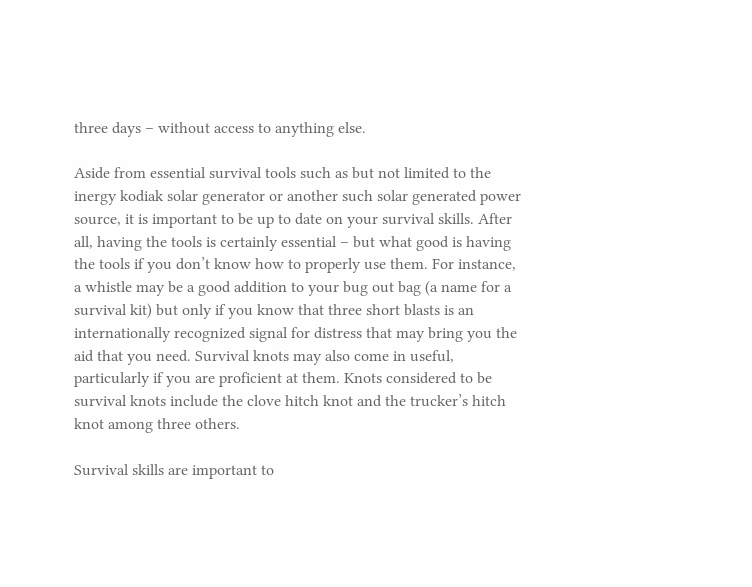three days – without access to anything else.

Aside from essential survival tools such as but not limited to the inergy kodiak solar generator or another such solar generated power source, it is important to be up to date on your survival skills. After all, having the tools is certainly essential – but what good is having the tools if you don’t know how to properly use them. For instance, a whistle may be a good addition to your bug out bag (a name for a survival kit) but only if you know that three short blasts is an internationally recognized signal for distress that may bring you the aid that you need. Survival knots may also come in useful, particularly if you are proficient at them. Knots considered to be survival knots include the clove hitch knot and the trucker’s hitch knot among three others.

Survival skills are important to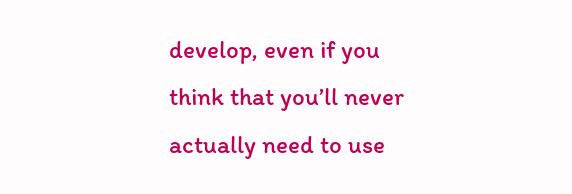develop, even if you think that you’ll never actually need to use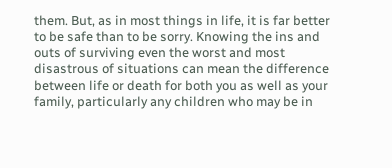them. But, as in most things in life, it is far better to be safe than to be sorry. Knowing the ins and outs of surviving even the worst and most disastrous of situations can mean the difference between life or death for both you as well as your family, particularly any children who may be in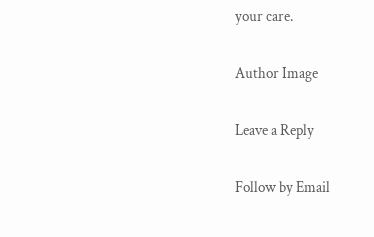your care.

Author Image

Leave a Reply

Follow by Email